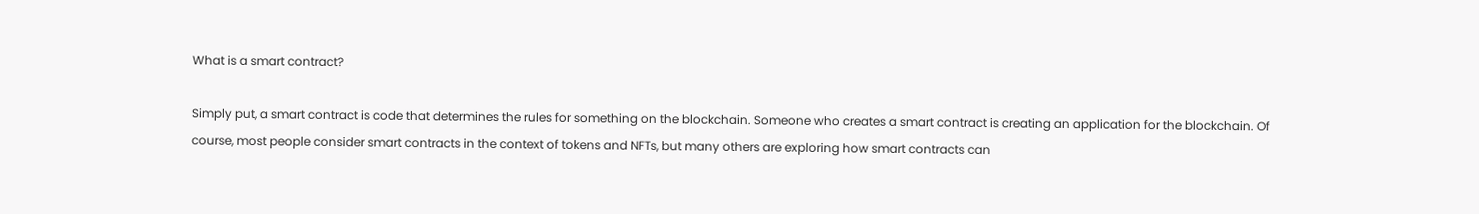What is a smart contract?

Simply put, a smart contract is code that determines the rules for something on the blockchain. Someone who creates a smart contract is creating an application for the blockchain. Of course, most people consider smart contracts in the context of tokens and NFTs, but many others are exploring how smart contracts can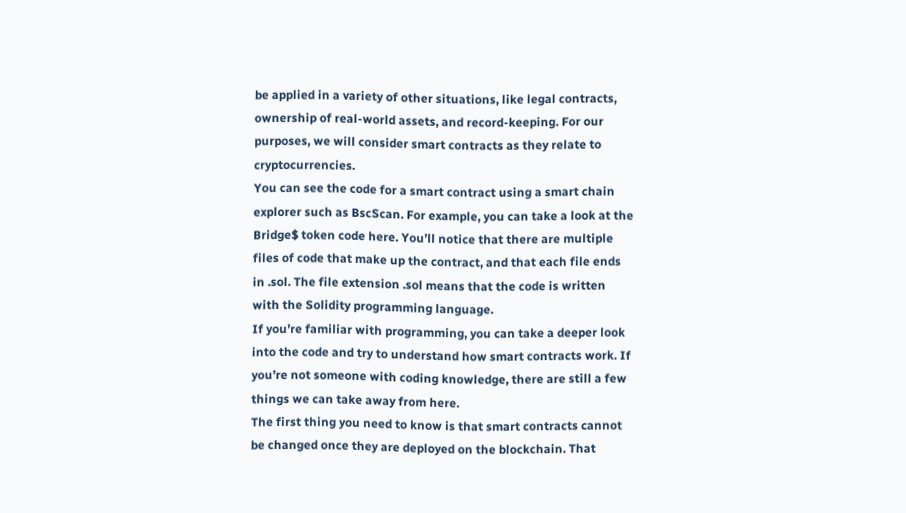be applied in a variety of other situations, like legal contracts, ownership of real-world assets, and record-keeping. For our purposes, we will consider smart contracts as they relate to cryptocurrencies.
You can see the code for a smart contract using a smart chain explorer such as BscScan. For example, you can take a look at the Bridge$ token code here. You’ll notice that there are multiple files of code that make up the contract, and that each file ends in .sol. The file extension .sol means that the code is written with the Solidity programming language.
If you’re familiar with programming, you can take a deeper look into the code and try to understand how smart contracts work. If you’re not someone with coding knowledge, there are still a few things we can take away from here.
The first thing you need to know is that smart contracts cannot be changed once they are deployed on the blockchain. That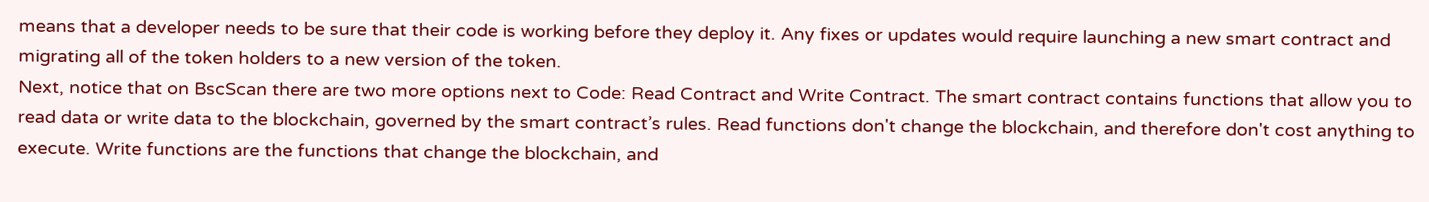means that a developer needs to be sure that their code is working before they deploy it. Any fixes or updates would require launching a new smart contract and migrating all of the token holders to a new version of the token.
Next, notice that on BscScan there are two more options next to Code: Read Contract and Write Contract. The smart contract contains functions that allow you to read data or write data to the blockchain, governed by the smart contract’s rules. Read functions don't change the blockchain, and therefore don't cost anything to execute. Write functions are the functions that change the blockchain, and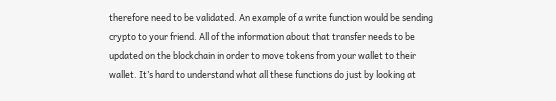therefore need to be validated. An example of a write function would be sending crypto to your friend. All of the information about that transfer needs to be updated on the blockchain in order to move tokens from your wallet to their wallet. It’s hard to understand what all these functions do just by looking at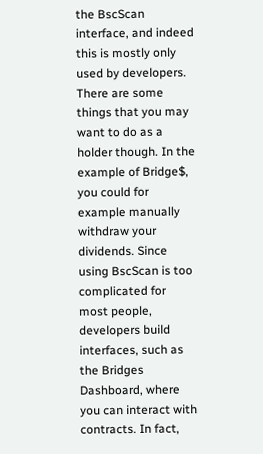the BscScan interface, and indeed this is mostly only used by developers.
There are some things that you may want to do as a holder though. In the example of Bridge$, you could for example manually withdraw your dividends. Since using BscScan is too complicated for most people, developers build interfaces, such as the Bridges Dashboard, where you can interact with contracts. In fact,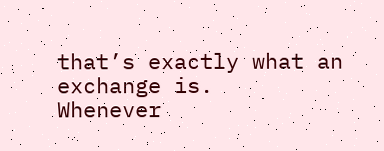that’s exactly what an exchange is.
Whenever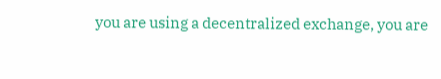you are using a decentralized exchange, you are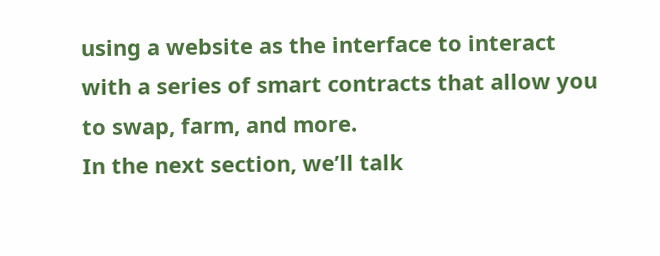using a website as the interface to interact with a series of smart contracts that allow you to swap, farm, and more.
In the next section, we’ll talk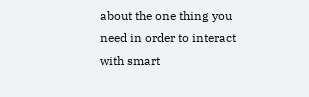about the one thing you need in order to interact with smart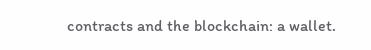contracts and the blockchain: a wallet.